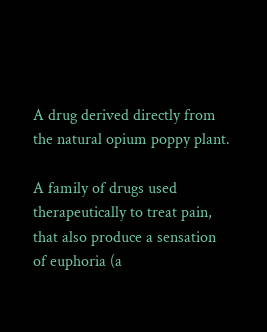A drug derived directly from the natural opium poppy plant.

A family of drugs used therapeutically to treat pain, that also produce a sensation of euphoria (a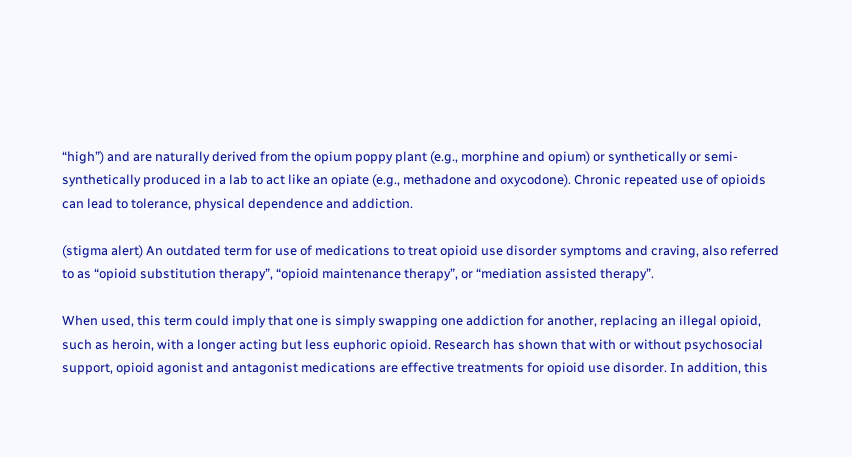“high”) and are naturally derived from the opium poppy plant (e.g., morphine and opium) or synthetically or semi-synthetically produced in a lab to act like an opiate (e.g., methadone and oxycodone). Chronic repeated use of opioids can lead to tolerance, physical dependence and addiction.

(stigma alert) An outdated term for use of medications to treat opioid use disorder symptoms and craving, also referred to as “opioid substitution therapy”, “opioid maintenance therapy”, or “mediation assisted therapy”.

When used, this term could imply that one is simply swapping one addiction for another, replacing an illegal opioid, such as heroin, with a longer acting but less euphoric opioid. Research has shown that with or without psychosocial support, opioid agonist and antagonist medications are effective treatments for opioid use disorder. In addition, this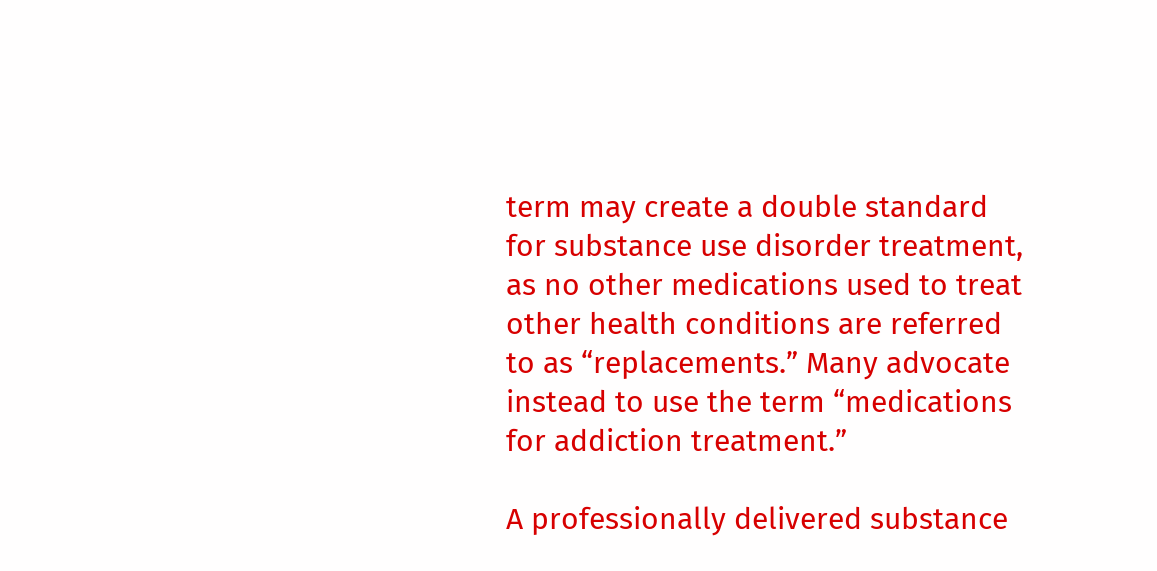term may create a double standard for substance use disorder treatment, as no other medications used to treat other health conditions are referred to as “replacements.” Many advocate instead to use the term “medications for addiction treatment.”

A professionally delivered substance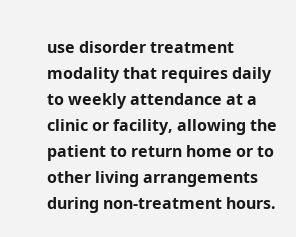use disorder treatment modality that requires daily to weekly attendance at a clinic or facility, allowing the patient to return home or to other living arrangements during non-treatment hours.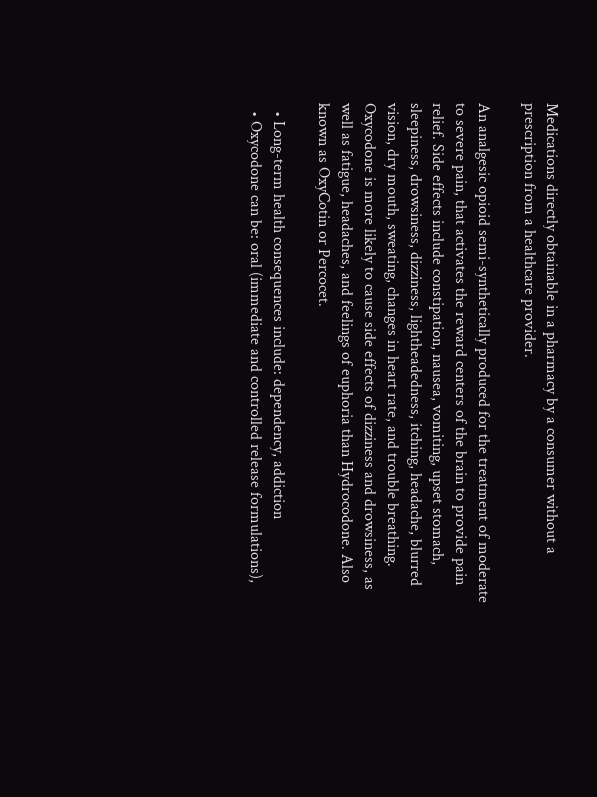Medications directly obtainable in a pharmacy by a consumer without a prescription from a healthcare provider.

An analgesic opioid semi-synthetically produced for the treatment of moderate to severe pain, that activates the reward centers of the brain to provide pain relief. Side effects include constipation, nausea, vomiting, upset stomach, sleepiness, drowsiness, dizziness, lightheadedness, itching, headache, blurred vision, dry mouth, sweating, changes in heart rate, and trouble breathing. Oxycodone is more likely to cause side effects of dizziness and drowsiness, as well as fatigue, headaches, and feelings of euphoria than Hydrocodone. Also known as OxyCotin or Percocet.

  • Long-term health consequences include: dependency, addiction
  • Oxycodone can be: oral (immediate and controlled release formulations),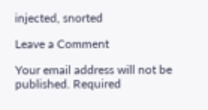injected, snorted

Leave a Comment

Your email address will not be published. Required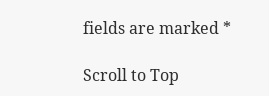fields are marked *

Scroll to Top